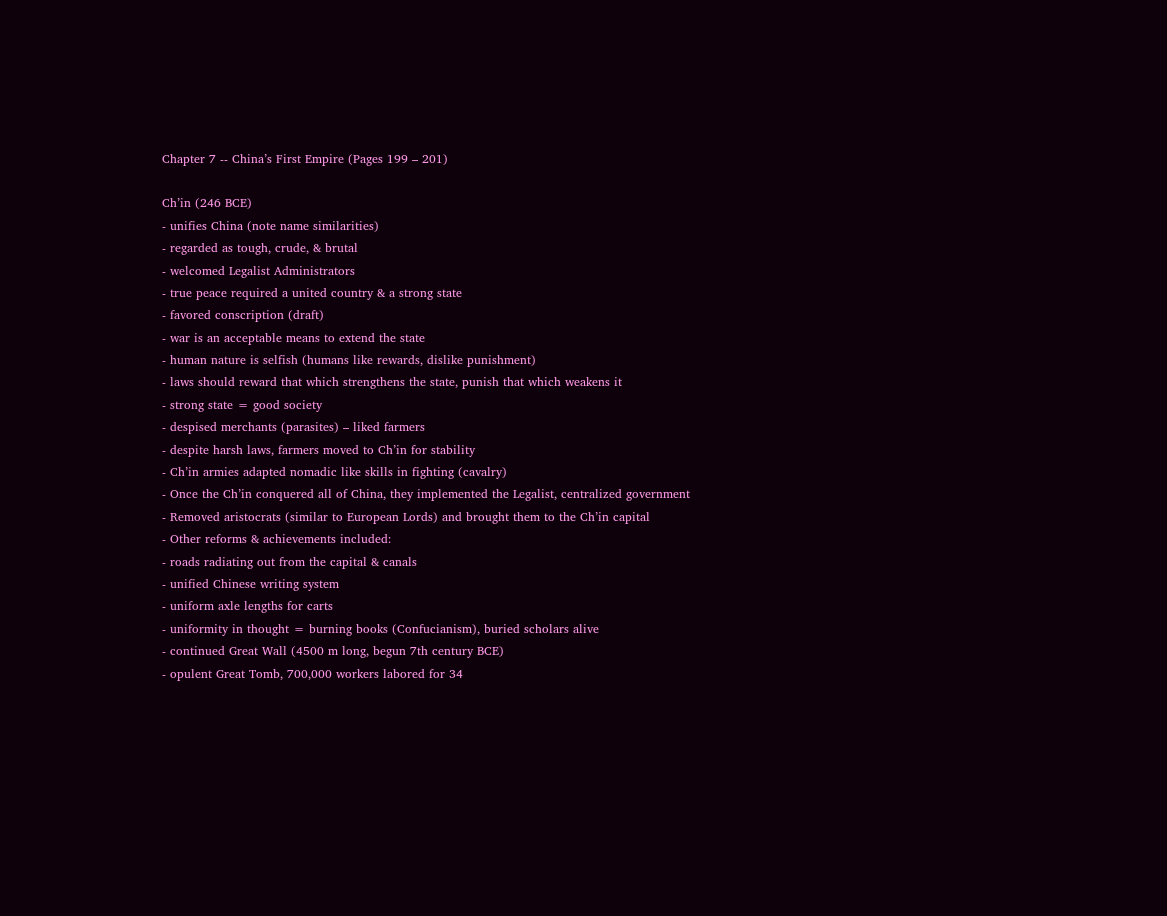Chapter 7 -- China’s First Empire (Pages 199 – 201)

Ch’in (246 BCE)
- unifies China (note name similarities)
- regarded as tough, crude, & brutal
- welcomed Legalist Administrators
- true peace required a united country & a strong state
- favored conscription (draft)
- war is an acceptable means to extend the state
- human nature is selfish (humans like rewards, dislike punishment)
- laws should reward that which strengthens the state, punish that which weakens it
- strong state = good society
- despised merchants (parasites) – liked farmers
- despite harsh laws, farmers moved to Ch’in for stability
- Ch’in armies adapted nomadic like skills in fighting (cavalry)
- Once the Ch’in conquered all of China, they implemented the Legalist, centralized government
- Removed aristocrats (similar to European Lords) and brought them to the Ch’in capital
- Other reforms & achievements included:
- roads radiating out from the capital & canals
- unified Chinese writing system
- uniform axle lengths for carts
- uniformity in thought = burning books (Confucianism), buried scholars alive
- continued Great Wall (4500 m long, begun 7th century BCE)
- opulent Great Tomb, 700,000 workers labored for 34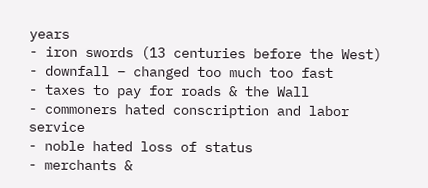years
- iron swords (13 centuries before the West)
- downfall – changed too much too fast
- taxes to pay for roads & the Wall
- commoners hated conscription and labor service
- noble hated loss of status
- merchants &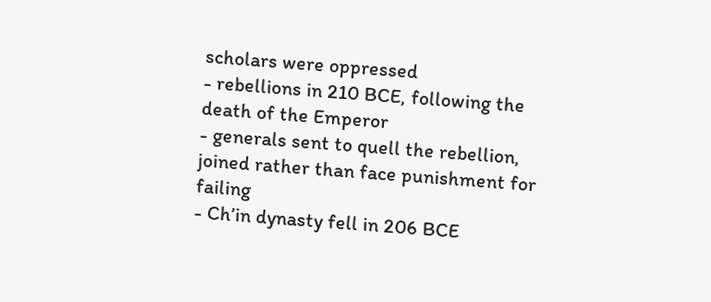scholars were oppressed
- rebellions in 210 BCE, following the death of the Emperor
- generals sent to quell the rebellion, joined rather than face punishment for failing
- Ch’in dynasty fell in 206 BCE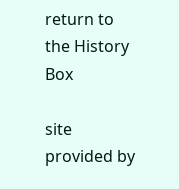return to the History Box

site provided by